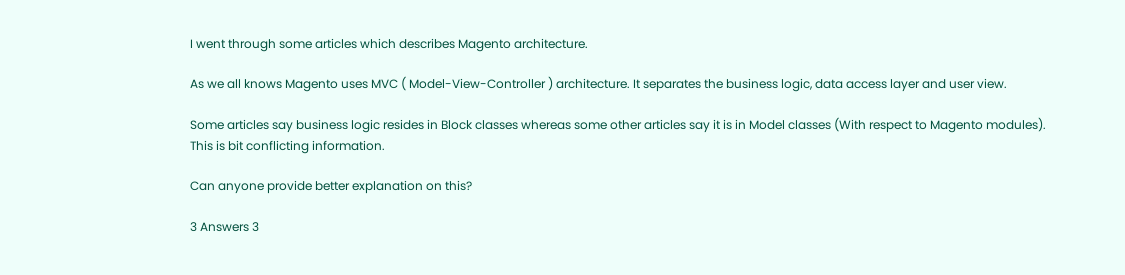I went through some articles which describes Magento architecture.

As we all knows Magento uses MVC ( Model-View-Controller ) architecture. It separates the business logic, data access layer and user view.

Some articles say business logic resides in Block classes whereas some other articles say it is in Model classes (With respect to Magento modules). This is bit conflicting information.

Can anyone provide better explanation on this?

3 Answers 3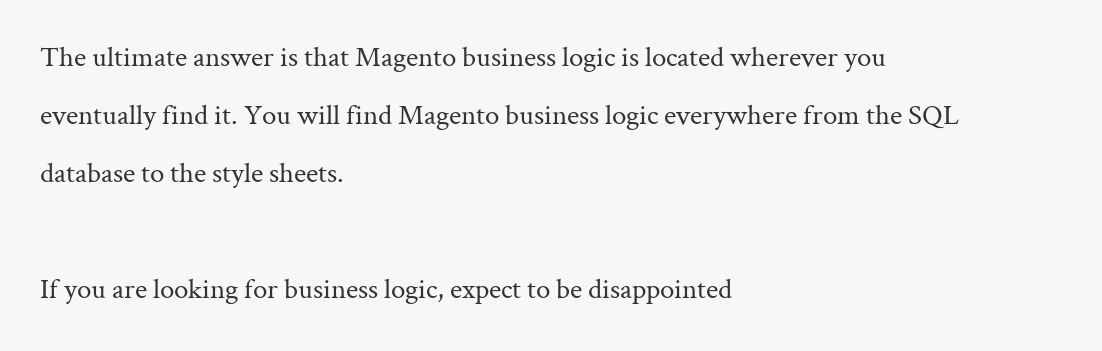The ultimate answer is that Magento business logic is located wherever you eventually find it. You will find Magento business logic everywhere from the SQL database to the style sheets.

If you are looking for business logic, expect to be disappointed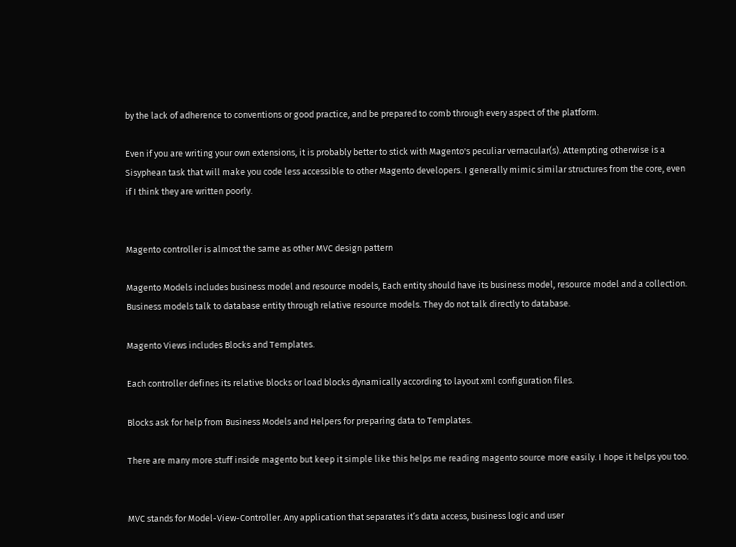by the lack of adherence to conventions or good practice, and be prepared to comb through every aspect of the platform.

Even if you are writing your own extensions, it is probably better to stick with Magento's peculiar vernacular(s). Attempting otherwise is a Sisyphean task that will make you code less accessible to other Magento developers. I generally mimic similar structures from the core, even if I think they are written poorly.


Magento controller is almost the same as other MVC design pattern

Magento Models includes business model and resource models, Each entity should have its business model, resource model and a collection. Business models talk to database entity through relative resource models. They do not talk directly to database.

Magento Views includes Blocks and Templates.

Each controller defines its relative blocks or load blocks dynamically according to layout xml configuration files.

Blocks ask for help from Business Models and Helpers for preparing data to Templates.

There are many more stuff inside magento but keep it simple like this helps me reading magento source more easily. I hope it helps you too.


MVC stands for Model-View-Controller. Any application that separates it’s data access, business logic and user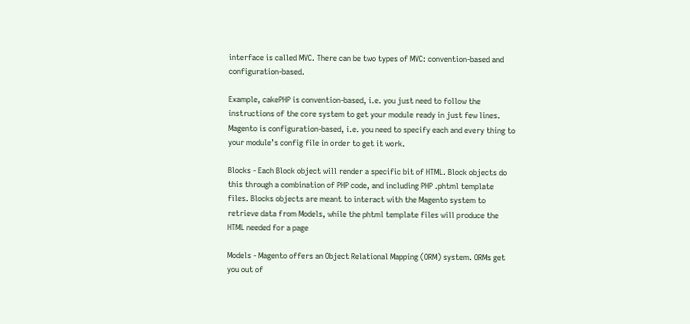interface is called MVC. There can be two types of MVC: convention-based and configuration-based.

Example, cakePHP is convention-based, i.e. you just need to follow the instructions of the core system to get your module ready in just few lines. Magento is configuration-based, i.e. you need to specify each and every thing to your module’s config file in order to get it work.

Blocks - Each Block object will render a specific bit of HTML. Block objects do this through a combination of PHP code, and including PHP .phtml template files. Blocks objects are meant to interact with the Magento system to retrieve data from Models, while the phtml template files will produce the HTML needed for a page

Models - Magento offers an Object Relational Mapping (ORM) system. ORMs get you out of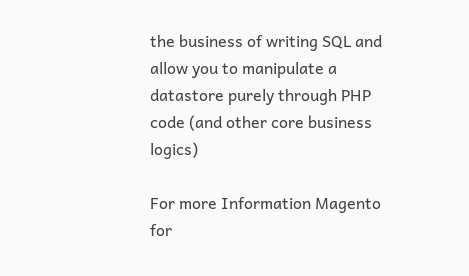the business of writing SQL and allow you to manipulate a datastore purely through PHP code (and other core business logics)

For more Information Magento for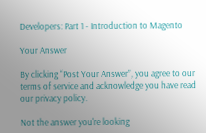Developers: Part 1 - Introduction to Magento

Your Answer

By clicking “Post Your Answer”, you agree to our terms of service and acknowledge you have read our privacy policy.

Not the answer you're looking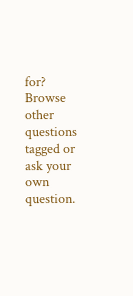for? Browse other questions tagged or ask your own question.